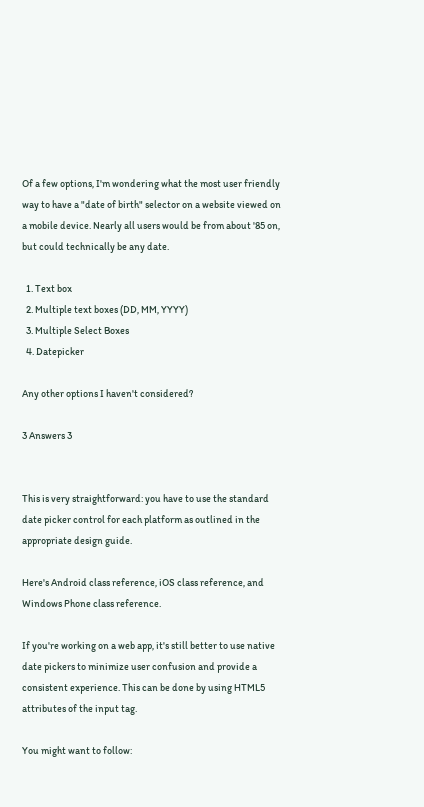Of a few options, I'm wondering what the most user friendly way to have a "date of birth" selector on a website viewed on a mobile device. Nearly all users would be from about '85 on, but could technically be any date.

  1. Text box
  2. Multiple text boxes (DD, MM, YYYY)
  3. Multiple Select Boxes
  4. Datepicker

Any other options I haven't considered?

3 Answers 3


This is very straightforward: you have to use the standard date picker control for each platform as outlined in the appropriate design guide.

Here's Android class reference, iOS class reference, and Windows Phone class reference.

If you're working on a web app, it's still better to use native date pickers to minimize user confusion and provide a consistent experience. This can be done by using HTML5 attributes of the input tag.

You might want to follow: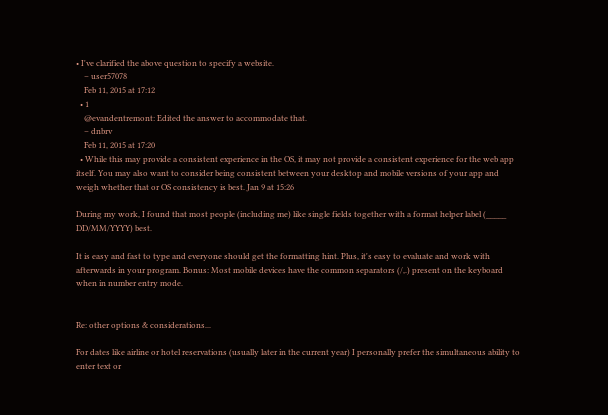• I've clarified the above question to specify a website.
    – user57078
    Feb 11, 2015 at 17:12
  • 1
    @evandentremont: Edited the answer to accommodate that.
    – dnbrv
    Feb 11, 2015 at 17:20
  • While this may provide a consistent experience in the OS, it may not provide a consistent experience for the web app itself. You may also want to consider being consistent between your desktop and mobile versions of your app and weigh whether that or OS consistency is best. Jan 9 at 15:26

During my work, I found that most people (including me) like single fields together with a format helper label (_____ DD/MM/YYYY) best.

It is easy and fast to type and everyone should get the formatting hint. Plus, it's easy to evaluate and work with afterwards in your program. Bonus: Most mobile devices have the common separators (/,.) present on the keyboard when in number entry mode.


Re: other options & considerations...

For dates like airline or hotel reservations (usually later in the current year) I personally prefer the simultaneous ability to enter text or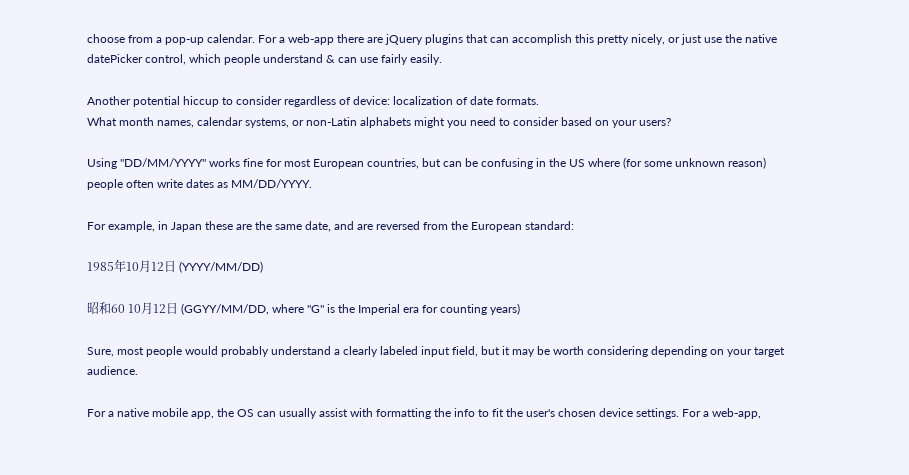choose from a pop-up calendar. For a web-app there are jQuery plugins that can accomplish this pretty nicely, or just use the native datePicker control, which people understand & can use fairly easily.

Another potential hiccup to consider regardless of device: localization of date formats.
What month names, calendar systems, or non-Latin alphabets might you need to consider based on your users?

Using "DD/MM/YYYY" works fine for most European countries, but can be confusing in the US where (for some unknown reason) people often write dates as MM/DD/YYYY.

For example, in Japan these are the same date, and are reversed from the European standard:

1985年10月12日 (YYYY/MM/DD)

昭和60 10月12日 (GGYY/MM/DD, where "G" is the Imperial era for counting years)

Sure, most people would probably understand a clearly labeled input field, but it may be worth considering depending on your target audience.

For a native mobile app, the OS can usually assist with formatting the info to fit the user's chosen device settings. For a web-app,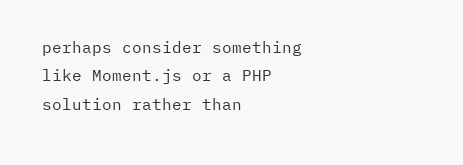perhaps consider something like Moment.js or a PHP solution rather than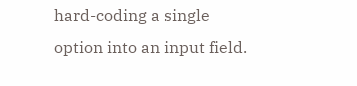hard-coding a single option into an input field.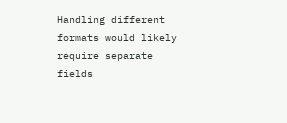Handling different formats would likely require separate fields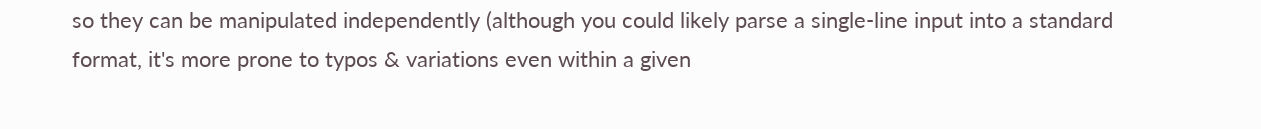so they can be manipulated independently (although you could likely parse a single-line input into a standard format, it's more prone to typos & variations even within a given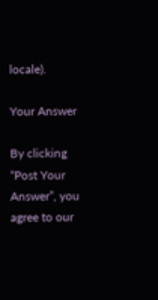locale).

Your Answer

By clicking “Post Your Answer”, you agree to our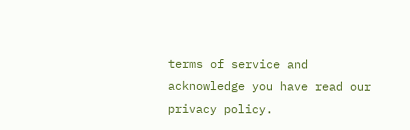terms of service and acknowledge you have read our privacy policy.